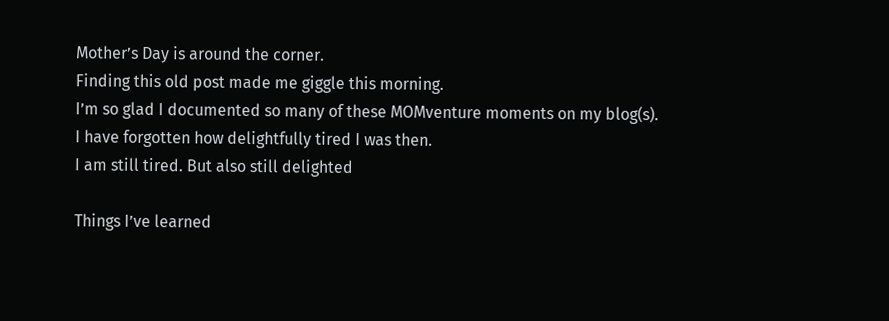Mother’s Day is around the corner.
Finding this old post made me giggle this morning.
I’m so glad I documented so many of these MOMventure moments on my blog(s).
I have forgotten how delightfully tired I was then.
I am still tired. But also still delighted

Things I’ve learned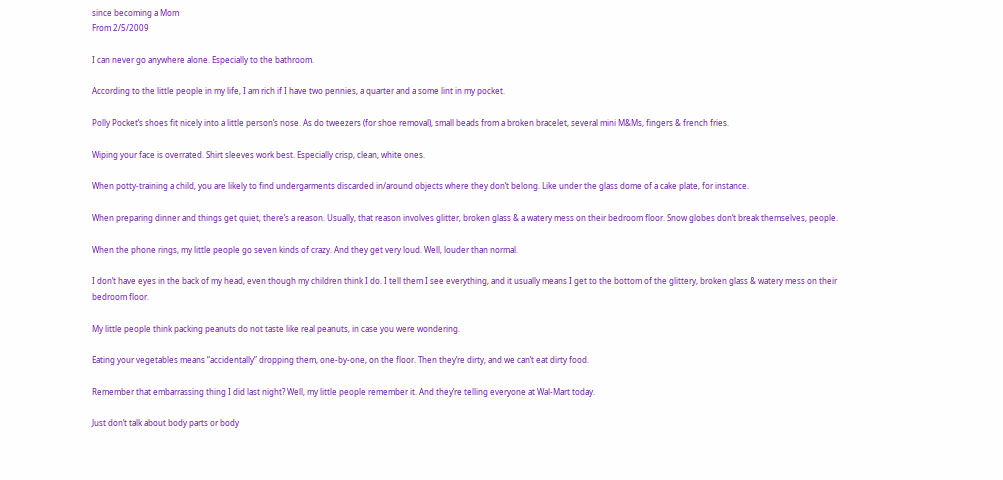since becoming a Mom
From 2/5/2009

I can never go anywhere alone. Especially to the bathroom.

According to the little people in my life, I am rich if I have two pennies, a quarter and a some lint in my pocket.

Polly Pocket’s shoes fit nicely into a little person’s nose. As do tweezers (for shoe removal), small beads from a broken bracelet, several mini M&Ms, fingers & french fries.

Wiping your face is overrated. Shirt sleeves work best. Especially crisp, clean, white ones.

When potty-training a child, you are likely to find undergarments discarded in/around objects where they don’t belong. Like under the glass dome of a cake plate, for instance.

When preparing dinner and things get quiet, there’s a reason. Usually, that reason involves glitter, broken glass & a watery mess on their bedroom floor. Snow globes don’t break themselves, people.

When the phone rings, my little people go seven kinds of crazy. And they get very loud. Well, louder than normal.

I don’t have eyes in the back of my head, even though my children think I do. I tell them I see everything, and it usually means I get to the bottom of the glittery, broken glass & watery mess on their bedroom floor.

My little people think packing peanuts do not taste like real peanuts, in case you were wondering.

Eating your vegetables means “accidentally” dropping them, one-by-one, on the floor. Then they’re dirty, and we can’t eat dirty food.

Remember that embarrassing thing I did last night? Well, my little people remember it. And they’re telling everyone at Wal-Mart today.

Just don’t talk about body parts or body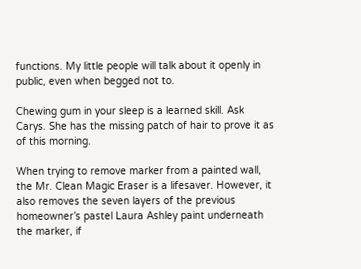functions. My little people will talk about it openly in public, even when begged not to.

Chewing gum in your sleep is a learned skill. Ask Carys. She has the missing patch of hair to prove it as of this morning.

When trying to remove marker from a painted wall, the Mr. Clean Magic Eraser is a lifesaver. However, it also removes the seven layers of the previous homeowner’s pastel Laura Ashley paint underneath the marker, if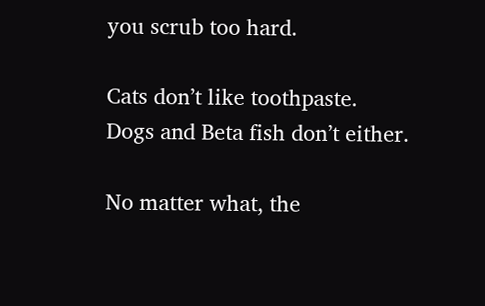you scrub too hard.

Cats don’t like toothpaste.
Dogs and Beta fish don’t either.

No matter what, the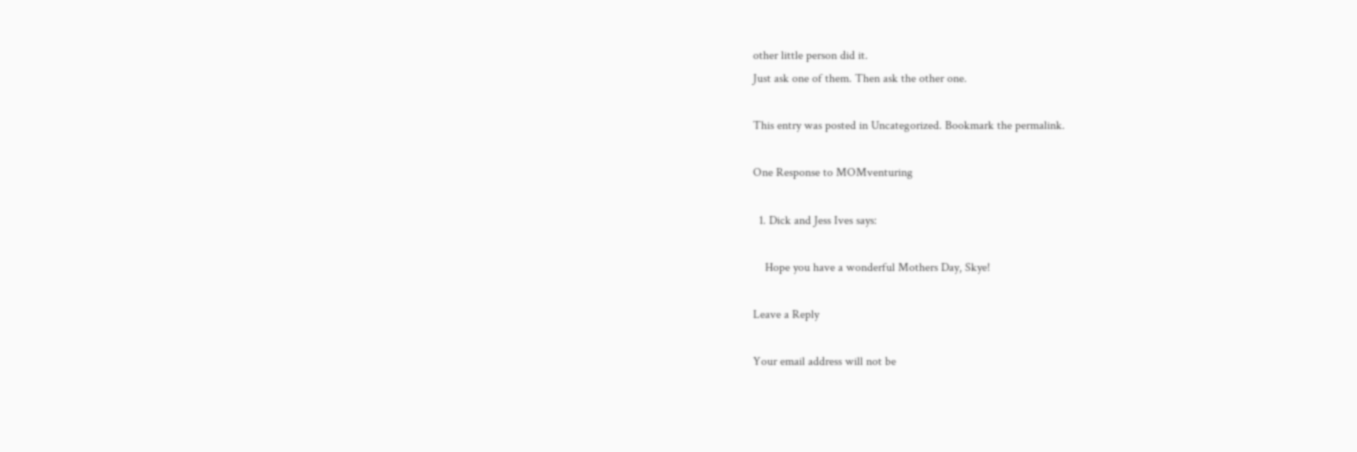other little person did it.
Just ask one of them. Then ask the other one.

This entry was posted in Uncategorized. Bookmark the permalink.

One Response to MOMventuring

  1. Dick and Jess Ives says:

    Hope you have a wonderful Mothers Day, Skye!

Leave a Reply

Your email address will not be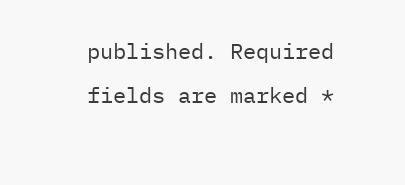published. Required fields are marked *